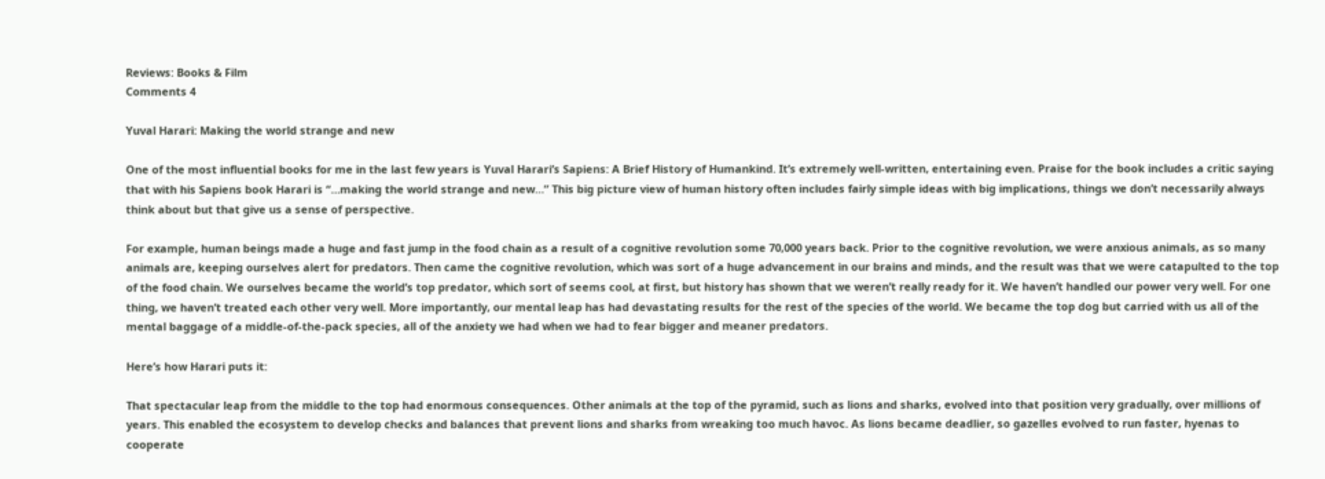Reviews: Books & Film
Comments 4

Yuval Harari: Making the world strange and new

One of the most influential books for me in the last few years is Yuval Harari’s Sapiens: A Brief History of Humankind. It’s extremely well-written, entertaining even. Praise for the book includes a critic saying that with his Sapiens book Harari is “…making the world strange and new…” This big picture view of human history often includes fairly simple ideas with big implications, things we don’t necessarily always think about but that give us a sense of perspective.

For example, human beings made a huge and fast jump in the food chain as a result of a cognitive revolution some 70,000 years back. Prior to the cognitive revolution, we were anxious animals, as so many animals are, keeping ourselves alert for predators. Then came the cognitive revolution, which was sort of a huge advancement in our brains and minds, and the result was that we were catapulted to the top of the food chain. We ourselves became the world’s top predator, which sort of seems cool, at first, but history has shown that we weren’t really ready for it. We haven’t handled our power very well. For one thing, we haven’t treated each other very well. More importantly, our mental leap has had devastating results for the rest of the species of the world. We became the top dog but carried with us all of the mental baggage of a middle-of-the-pack species, all of the anxiety we had when we had to fear bigger and meaner predators.

Here’s how Harari puts it:

That spectacular leap from the middle to the top had enormous consequences. Other animals at the top of the pyramid, such as lions and sharks, evolved into that position very gradually, over millions of years. This enabled the ecosystem to develop checks and balances that prevent lions and sharks from wreaking too much havoc. As lions became deadlier, so gazelles evolved to run faster, hyenas to cooperate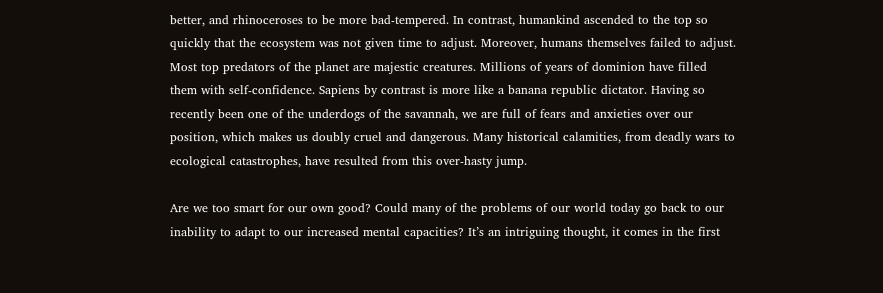better, and rhinoceroses to be more bad-tempered. In contrast, humankind ascended to the top so quickly that the ecosystem was not given time to adjust. Moreover, humans themselves failed to adjust. Most top predators of the planet are majestic creatures. Millions of years of dominion have filled them with self-confidence. Sapiens by contrast is more like a banana republic dictator. Having so recently been one of the underdogs of the savannah, we are full of fears and anxieties over our position, which makes us doubly cruel and dangerous. Many historical calamities, from deadly wars to ecological catastrophes, have resulted from this over-hasty jump.

Are we too smart for our own good? Could many of the problems of our world today go back to our inability to adapt to our increased mental capacities? It’s an intriguing thought, it comes in the first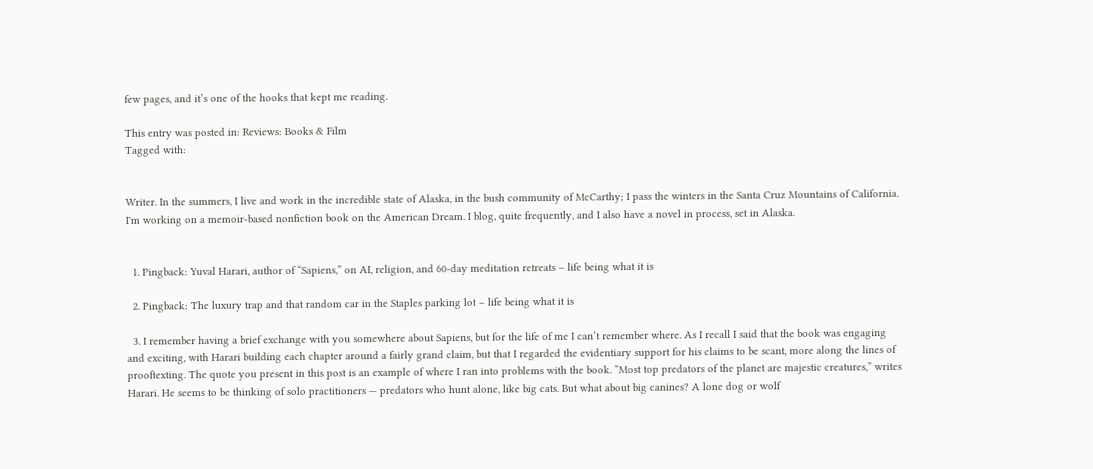few pages, and it’s one of the hooks that kept me reading.

This entry was posted in: Reviews: Books & Film
Tagged with:


Writer. In the summers, I live and work in the incredible state of Alaska, in the bush community of McCarthy; I pass the winters in the Santa Cruz Mountains of California. I'm working on a memoir-based nonfiction book on the American Dream. I blog, quite frequently, and I also have a novel in process, set in Alaska.


  1. Pingback: Yuval Harari, author of “Sapiens,” on AI, religion, and 60-day meditation retreats – life being what it is

  2. Pingback: The luxury trap and that random car in the Staples parking lot – life being what it is

  3. I remember having a brief exchange with you somewhere about Sapiens, but for the life of me I can’t remember where. As I recall I said that the book was engaging and exciting, with Harari building each chapter around a fairly grand claim, but that I regarded the evidentiary support for his claims to be scant, more along the lines of prooftexting. The quote you present in this post is an example of where I ran into problems with the book. “Most top predators of the planet are majestic creatures,” writes Harari. He seems to be thinking of solo practitioners — predators who hunt alone, like big cats. But what about big canines? A lone dog or wolf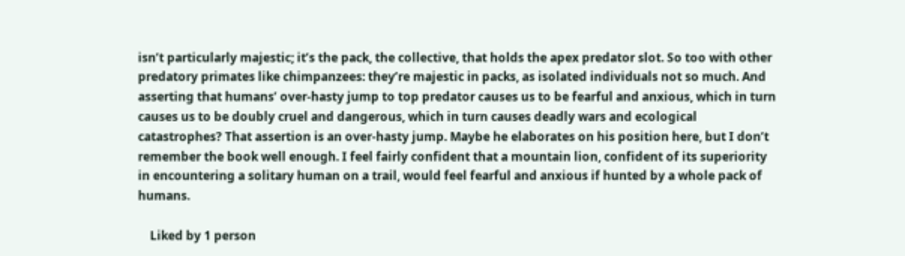isn’t particularly majestic; it’s the pack, the collective, that holds the apex predator slot. So too with other predatory primates like chimpanzees: they’re majestic in packs, as isolated individuals not so much. And asserting that humans’ over-hasty jump to top predator causes us to be fearful and anxious, which in turn causes us to be doubly cruel and dangerous, which in turn causes deadly wars and ecological catastrophes? That assertion is an over-hasty jump. Maybe he elaborates on his position here, but I don’t remember the book well enough. I feel fairly confident that a mountain lion, confident of its superiority in encountering a solitary human on a trail, would feel fearful and anxious if hunted by a whole pack of humans.

    Liked by 1 person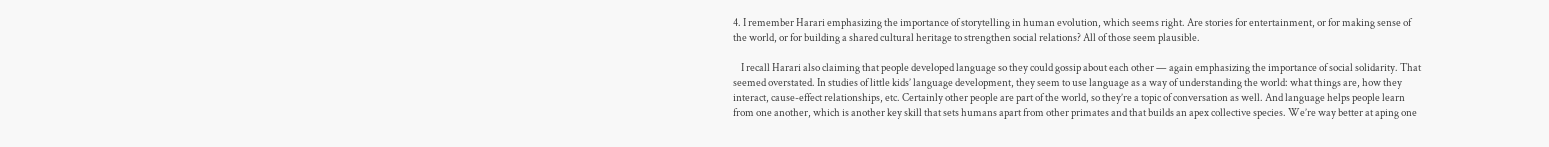4. I remember Harari emphasizing the importance of storytelling in human evolution, which seems right. Are stories for entertainment, or for making sense of the world, or for building a shared cultural heritage to strengthen social relations? All of those seem plausible.

    I recall Harari also claiming that people developed language so they could gossip about each other — again emphasizing the importance of social solidarity. That seemed overstated. In studies of little kids’ language development, they seem to use language as a way of understanding the world: what things are, how they interact, cause-effect relationships, etc. Certainly other people are part of the world, so they’re a topic of conversation as well. And language helps people learn from one another, which is another key skill that sets humans apart from other primates and that builds an apex collective species. We’re way better at aping one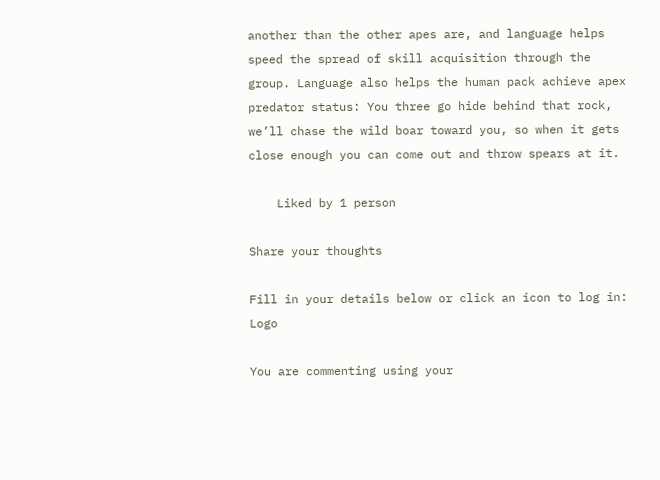another than the other apes are, and language helps speed the spread of skill acquisition through the group. Language also helps the human pack achieve apex predator status: You three go hide behind that rock, we’ll chase the wild boar toward you, so when it gets close enough you can come out and throw spears at it.

    Liked by 1 person

Share your thoughts

Fill in your details below or click an icon to log in: Logo

You are commenting using your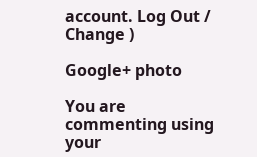account. Log Out /  Change )

Google+ photo

You are commenting using your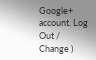Google+ account. Log Out /  Change )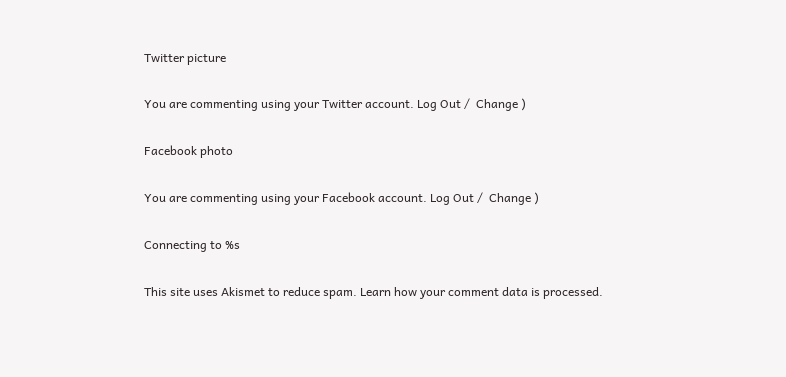Twitter picture

You are commenting using your Twitter account. Log Out /  Change )

Facebook photo

You are commenting using your Facebook account. Log Out /  Change )

Connecting to %s

This site uses Akismet to reduce spam. Learn how your comment data is processed.